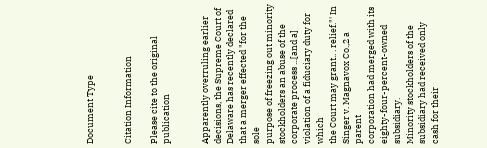Document Type


Citation Information

Please cite to the original publication


Apparently overruling earlier decisions, the Supreme Court of
Delaware has recently declared that a merger effected "for the sole
purpose of freezing out minority stockholders an abuse of the
corporate process ...[and a] violation of a fiduciary duty for which
the Court may grant.. . relief."' In Singer v. Magnavox Co.,2 a parent
corporation had merged with its eighty-four-percent-owned subsidiary.
Minority stockholders of the subsidiary had received only cash for their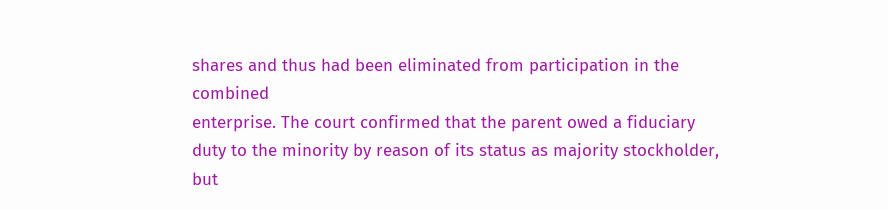shares and thus had been eliminated from participation in the combined
enterprise. The court confirmed that the parent owed a fiduciary
duty to the minority by reason of its status as majority stockholder, but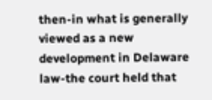then-in what is generally viewed as a new development in Delaware
law-the court held that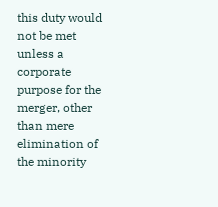this duty would not be met unless a corporate
purpose for the merger, other than mere elimination of the minority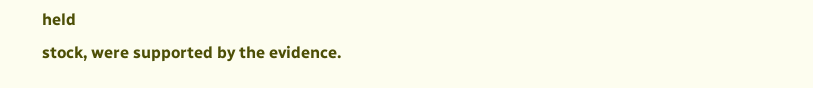held
stock, were supported by the evidence.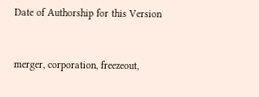Date of Authorship for this Version



merger, corporation, freezeout,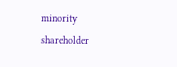minority shareholder